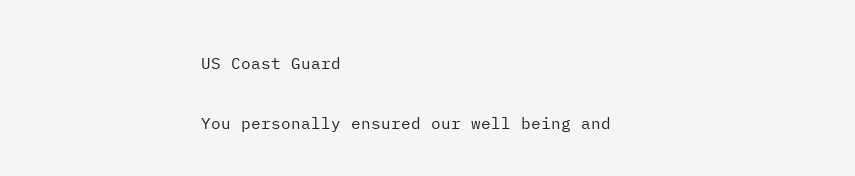US Coast Guard

You personally ensured our well being and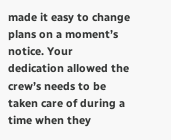made it easy to change plans on a moment’s notice. Your dedication allowed the crew’s needs to be taken care of during a time when they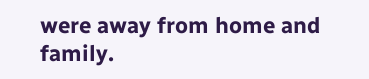were away from home and family.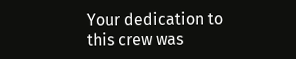Your dedication to this crew was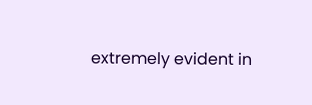extremely evident in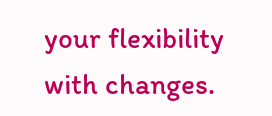your flexibility with changes.